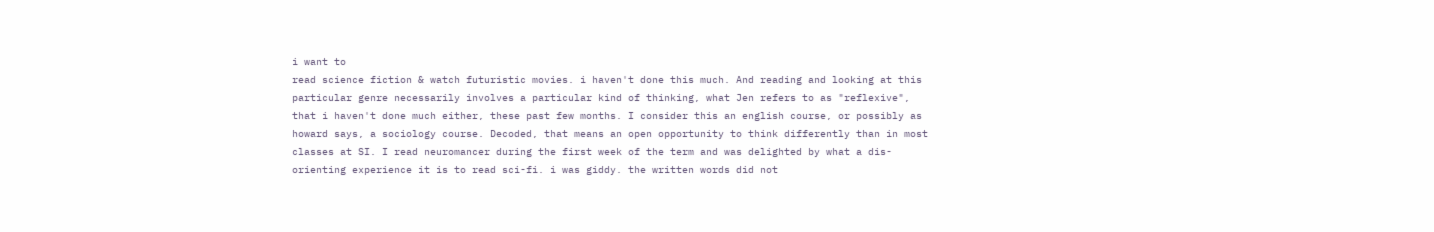i want to
read science fiction & watch futuristic movies. i haven't done this much. And reading and looking at this particular genre necessarily involves a particular kind of thinking, what Jen refers to as "reflexive", that i haven't done much either, these past few months. I consider this an english course, or possibly as howard says, a sociology course. Decoded, that means an open opportunity to think differently than in most classes at SI. I read neuromancer during the first week of the term and was delighted by what a dis-orienting experience it is to read sci-fi. i was giddy. the written words did not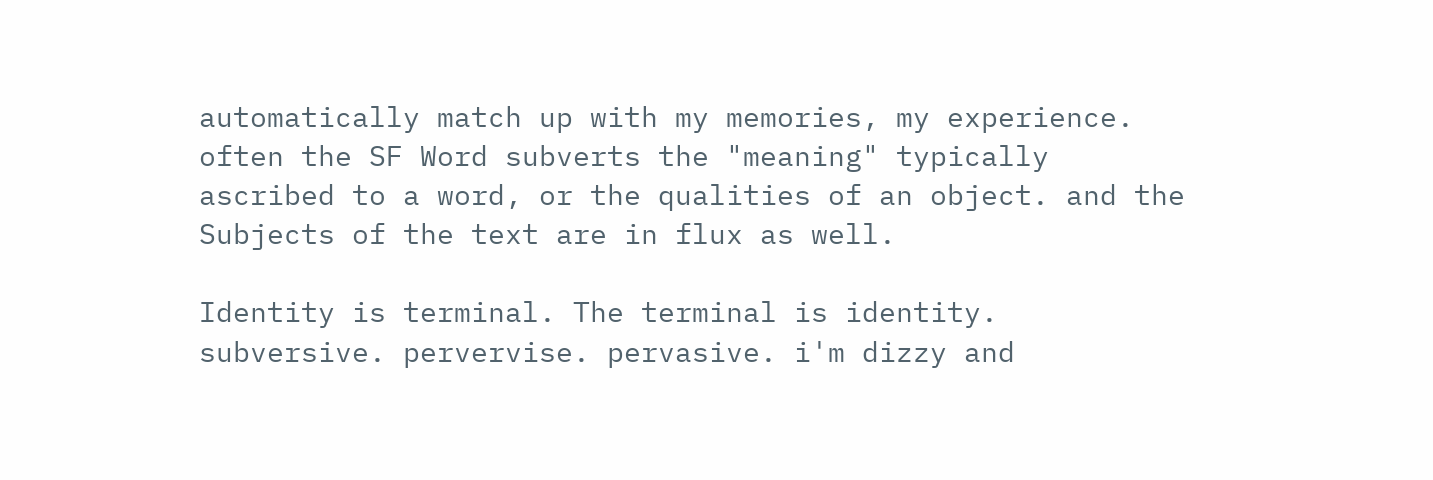automatically match up with my memories, my experience. often the SF Word subverts the "meaning" typically ascribed to a word, or the qualities of an object. and the Subjects of the text are in flux as well.

Identity is terminal. The terminal is identity. subversive. pervervise. pervasive. i'm dizzy and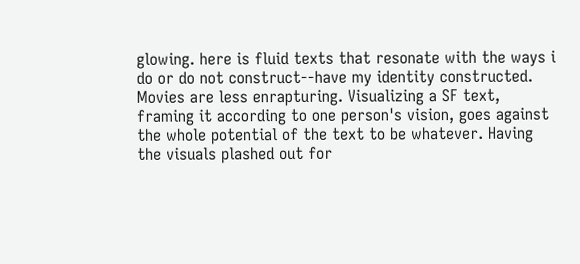glowing. here is fluid texts that resonate with the ways i do or do not construct--have my identity constructed.
Movies are less enrapturing. Visualizing a SF text, framing it according to one person's vision, goes against the whole potential of the text to be whatever. Having the visuals plashed out for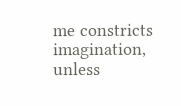me constricts imagination, unless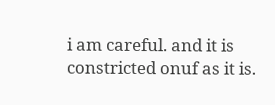i am careful. and it is constricted onuf as it is.